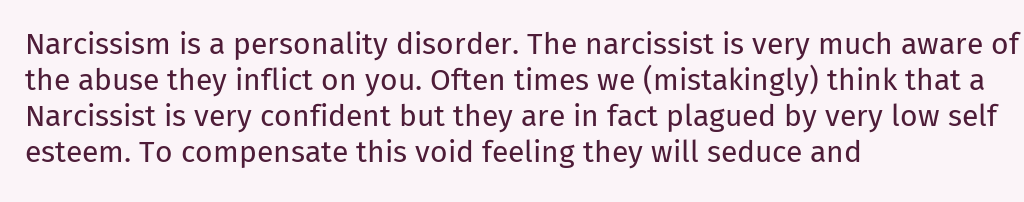Narcissism is a personality disorder. The narcissist is very much aware of the abuse they inflict on you. Often times we (mistakingly) think that a Narcissist is very confident but they are in fact plagued by very low self esteem. To compensate this void feeling they will seduce and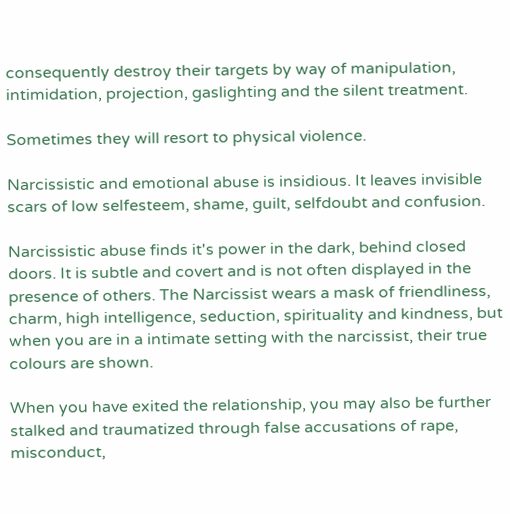consequently destroy their targets by way of manipulation, intimidation, projection, gaslighting and the silent treatment.

Sometimes they will resort to physical violence.

Narcissistic and emotional abuse is insidious. It leaves invisible scars of low selfesteem, shame, guilt, selfdoubt and confusion.

Narcissistic abuse finds it's power in the dark, behind closed doors. It is subtle and covert and is not often displayed in the presence of others. The Narcissist wears a mask of friendliness, charm, high intelligence, seduction, spirituality and kindness, but when you are in a intimate setting with the narcissist, their true colours are shown.

When you have exited the relationship, you may also be further stalked and traumatized through false accusations of rape, misconduct,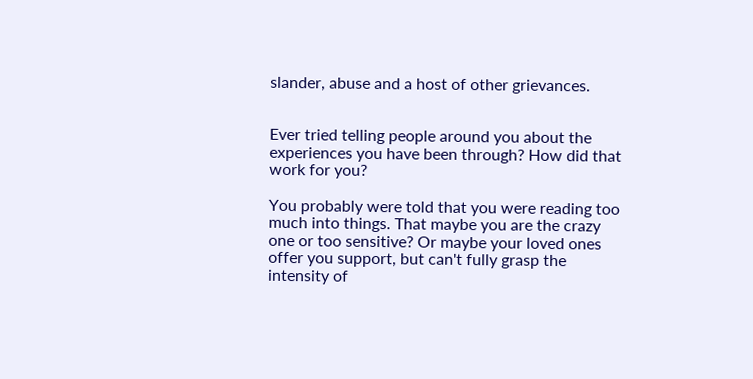slander, abuse and a host of other grievances.


Ever tried telling people around you about the experiences you have been through? How did that work for you?

You probably were told that you were reading too much into things. That maybe you are the crazy one or too sensitive? Or maybe your loved ones offer you support, but can't fully grasp the intensity of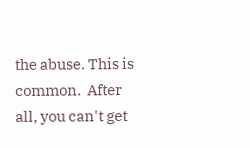the abuse. This is common.  After all, you can't get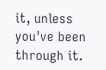it, unless you've been through it.